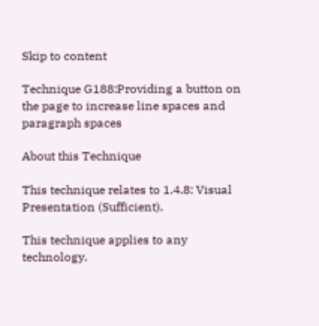Skip to content

Technique G188:Providing a button on the page to increase line spaces and paragraph spaces

About this Technique

This technique relates to 1.4.8: Visual Presentation (Sufficient).

This technique applies to any technology.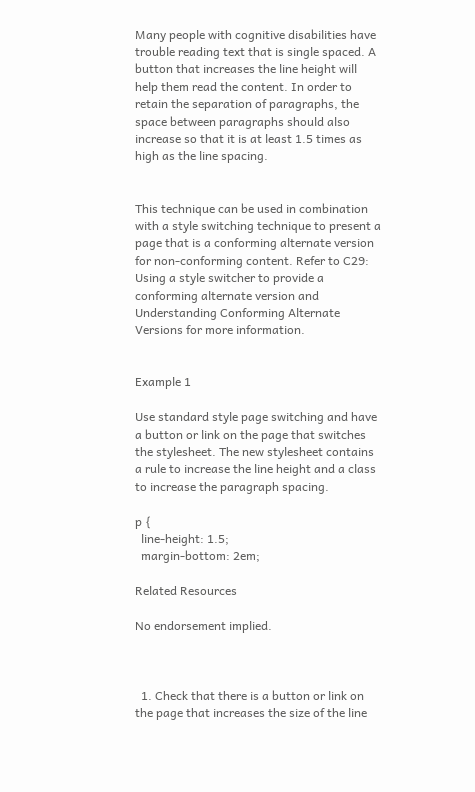Many people with cognitive disabilities have trouble reading text that is single spaced. A button that increases the line height will help them read the content. In order to retain the separation of paragraphs, the space between paragraphs should also increase so that it is at least 1.5 times as high as the line spacing.


This technique can be used in combination with a style switching technique to present a page that is a conforming alternate version for non-conforming content. Refer to C29: Using a style switcher to provide a conforming alternate version and Understanding Conforming Alternate Versions for more information.


Example 1

Use standard style page switching and have a button or link on the page that switches the stylesheet. The new stylesheet contains a rule to increase the line height and a class to increase the paragraph spacing.

p {
  line-height: 1.5;
  margin-bottom: 2em;

Related Resources

No endorsement implied.



  1. Check that there is a button or link on the page that increases the size of the line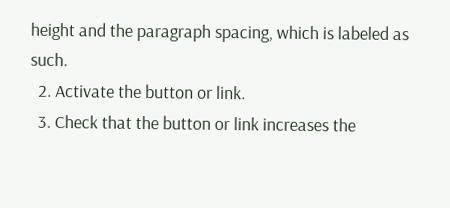height and the paragraph spacing, which is labeled as such.
  2. Activate the button or link.
  3. Check that the button or link increases the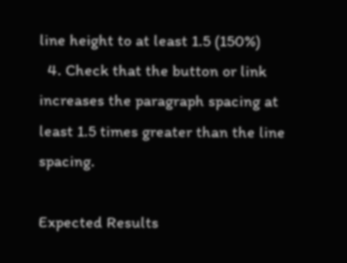line height to at least 1.5 (150%)
  4. Check that the button or link increases the paragraph spacing at least 1.5 times greater than the line spacing.

Expected Results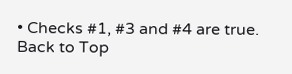• Checks #1, #3 and #4 are true.
Back to Top